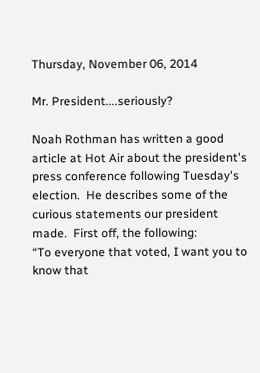Thursday, November 06, 2014

Mr. President....seriously?

Noah Rothman has written a good article at Hot Air about the president's press conference following Tuesday's election.  He describes some of the curious statements our president made.  First off, the following:
“To everyone that voted, I want you to know that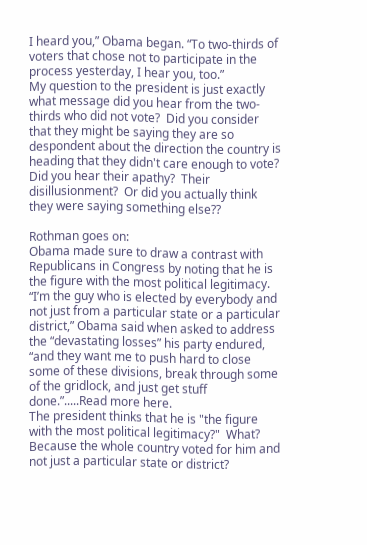I heard you,” Obama began. “To two-thirds of voters that chose not to participate in the process yesterday, I hear you, too.”
My question to the president is just exactly what message did you hear from the two-thirds who did not vote?  Did you consider that they might be saying they are so despondent about the direction the country is heading that they didn't care enough to vote?  Did you hear their apathy?  Their disillusionment?  Or did you actually think they were saying something else??

Rothman goes on:
Obama made sure to draw a contrast with Republicans in Congress by noting that he is the figure with the most political legitimacy. “I’m the guy who is elected by everybody and not just from a particular state or a particular district,” Obama said when asked to address the “devastating losses” his party endured, “and they want me to push hard to close some of these divisions, break through some of the gridlock, and just get stuff done.”.....Read more here.
The president thinks that he is "the figure with the most political legitimacy?"  What?  Because the whole country voted for him and not just a particular state or district?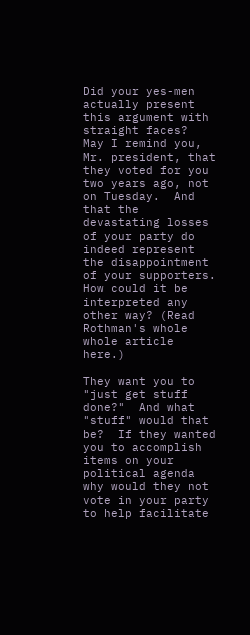Did your yes-men actually present this argument with straight faces?  May I remind you, Mr. president, that they voted for you two years ago, not on Tuesday.  And that the devastating losses of your party do indeed represent the disappointment of your supporters.  How could it be interpreted any other way? (Read Rothman's whole whole article here.)

They want you to "just get stuff done?"  And what "stuff" would that be?  If they wanted you to accomplish items on your political agenda why would they not vote in your party to help facilitate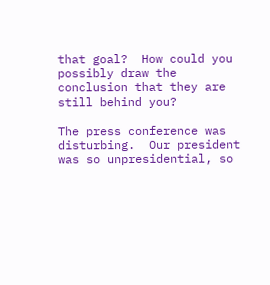that goal?  How could you possibly draw the conclusion that they are still behind you?

The press conference was disturbing.  Our president was so unpresidential, so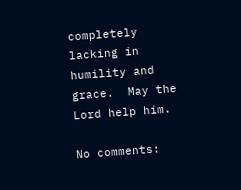completely lacking in humility and grace.  May the Lord help him.

No comments: